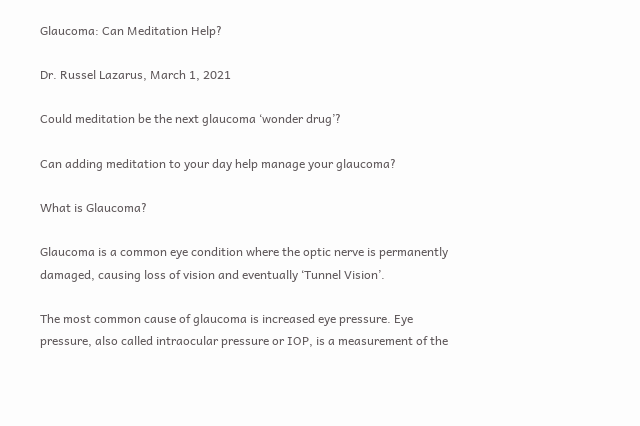Glaucoma: Can Meditation Help?

Dr. Russel Lazarus, March 1, 2021

Could meditation be the next glaucoma ‘wonder drug’?

Can adding meditation to your day help manage your glaucoma?

What is Glaucoma?

Glaucoma is a common eye condition where the optic nerve is permanently damaged, causing loss of vision and eventually ‘Tunnel Vision’.

The most common cause of glaucoma is increased eye pressure. Eye pressure, also called intraocular pressure or IOP, is a measurement of the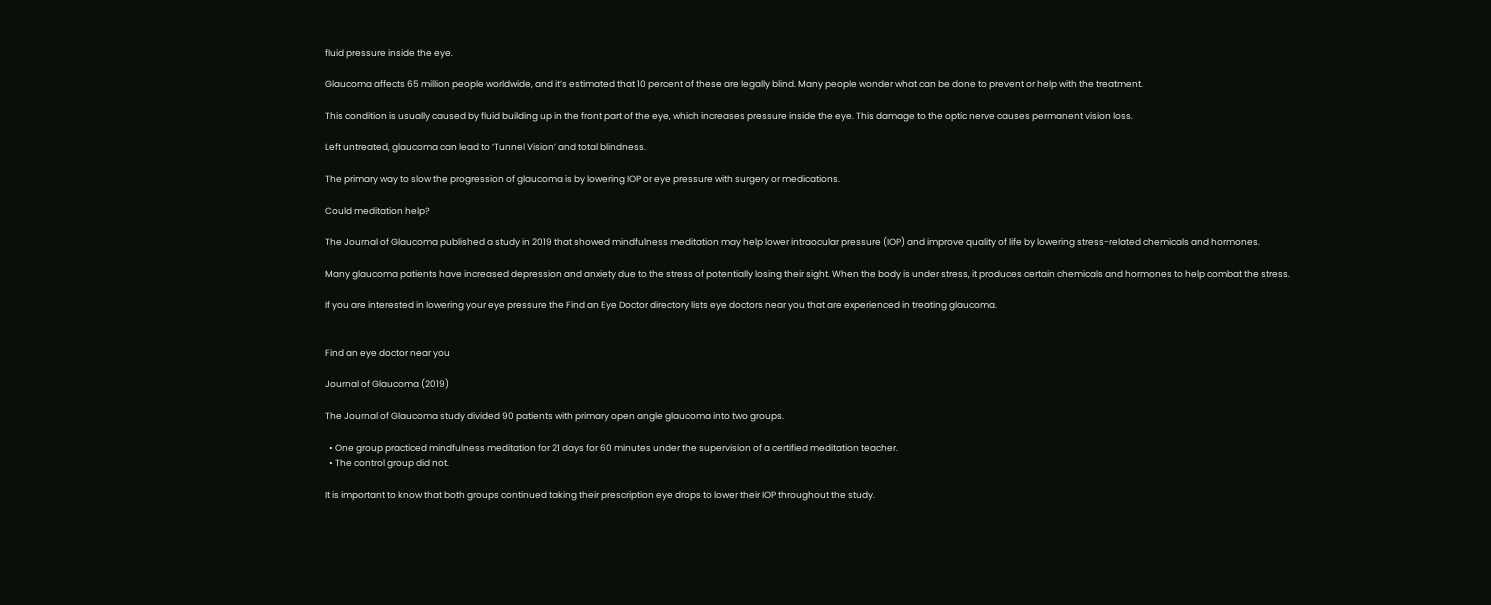fluid pressure inside the eye.

Glaucoma affects 65 million people worldwide, and it’s estimated that 10 percent of these are legally blind. Many people wonder what can be done to prevent or help with the treatment.

This condition is usually caused by fluid building up in the front part of the eye, which increases pressure inside the eye. This damage to the optic nerve causes permanent vision loss.

Left untreated, glaucoma can lead to ‘Tunnel Vision’ and total blindness.

The primary way to slow the progression of glaucoma is by lowering IOP or eye pressure with surgery or medications.

Could meditation help?

The Journal of Glaucoma published a study in 2019 that showed mindfulness meditation may help lower intraocular pressure (IOP) and improve quality of life by lowering stress-related chemicals and hormones.

Many glaucoma patients have increased depression and anxiety due to the stress of potentially losing their sight. When the body is under stress, it produces certain chemicals and hormones to help combat the stress.

If you are interested in lowering your eye pressure the Find an Eye Doctor directory lists eye doctors near you that are experienced in treating glaucoma.


Find an eye doctor near you

Journal of Glaucoma (2019)

The Journal of Glaucoma study divided 90 patients with primary open angle glaucoma into two groups.

  • One group practiced mindfulness meditation for 21 days for 60 minutes under the supervision of a certified meditation teacher.
  • The control group did not.

It is important to know that both groups continued taking their prescription eye drops to lower their IOP throughout the study.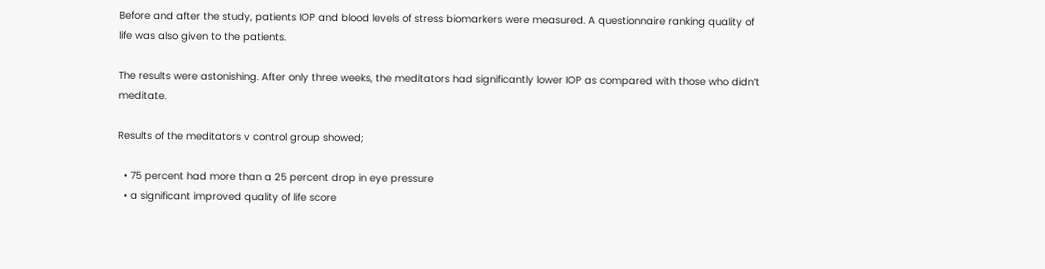Before and after the study, patients IOP and blood levels of stress biomarkers were measured. A questionnaire ranking quality of life was also given to the patients.

The results were astonishing. After only three weeks, the meditators had significantly lower IOP as compared with those who didn’t meditate.

Results of the meditators v control group showed;

  • 75 percent had more than a 25 percent drop in eye pressure
  • a significant improved quality of life score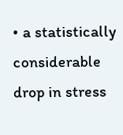• a statistically considerable drop in stress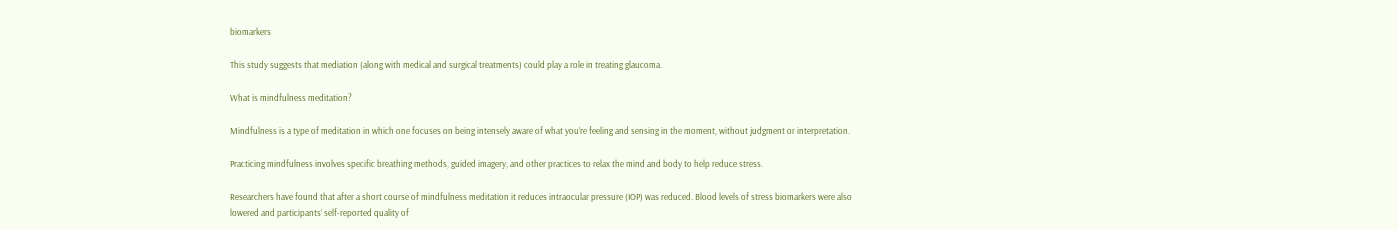biomarkers

This study suggests that mediation (along with medical and surgical treatments) could play a role in treating glaucoma.

What is mindfulness meditation?

Mindfulness is a type of meditation in which one focuses on being intensely aware of what you’re feeling and sensing in the moment, without judgment or interpretation.

Practicing mindfulness involves specific breathing methods, guided imagery, and other practices to relax the mind and body to help reduce stress.

Researchers have found that after a short course of mindfulness meditation it reduces intraocular pressure (IOP) was reduced. Blood levels of stress biomarkers were also lowered and participants’ self-reported quality of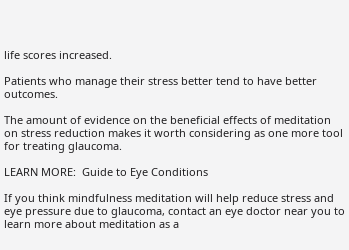life scores increased.

Patients who manage their stress better tend to have better outcomes.

The amount of evidence on the beneficial effects of meditation on stress reduction makes it worth considering as one more tool for treating glaucoma.

LEARN MORE:  Guide to Eye Conditions

If you think mindfulness meditation will help reduce stress and eye pressure due to glaucoma, contact an eye doctor near you to learn more about meditation as a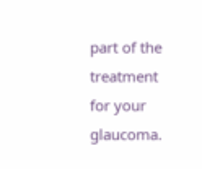part of the treatment for your glaucoma.